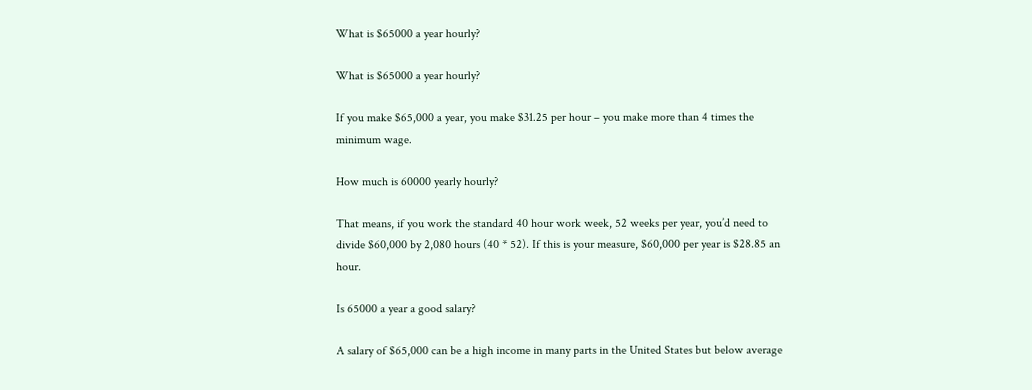What is $65000 a year hourly?

What is $65000 a year hourly?

If you make $65,000 a year, you make $31.25 per hour – you make more than 4 times the minimum wage.

How much is 60000 yearly hourly?

That means, if you work the standard 40 hour work week, 52 weeks per year, you’d need to divide $60,000 by 2,080 hours (40 * 52). If this is your measure, $60,000 per year is $28.85 an hour.

Is 65000 a year a good salary?

A salary of $65,000 can be a high income in many parts in the United States but below average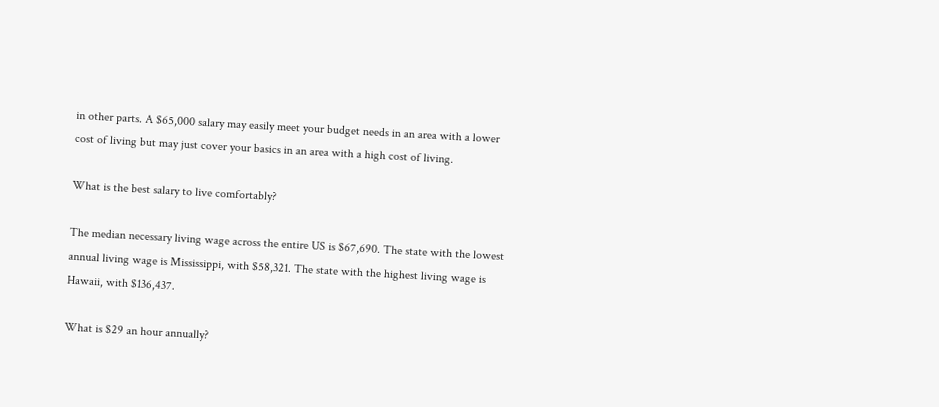in other parts. A $65,000 salary may easily meet your budget needs in an area with a lower cost of living but may just cover your basics in an area with a high cost of living.

What is the best salary to live comfortably?

The median necessary living wage across the entire US is $67,690. The state with the lowest annual living wage is Mississippi, with $58,321. The state with the highest living wage is Hawaii, with $136,437.

What is $29 an hour annually?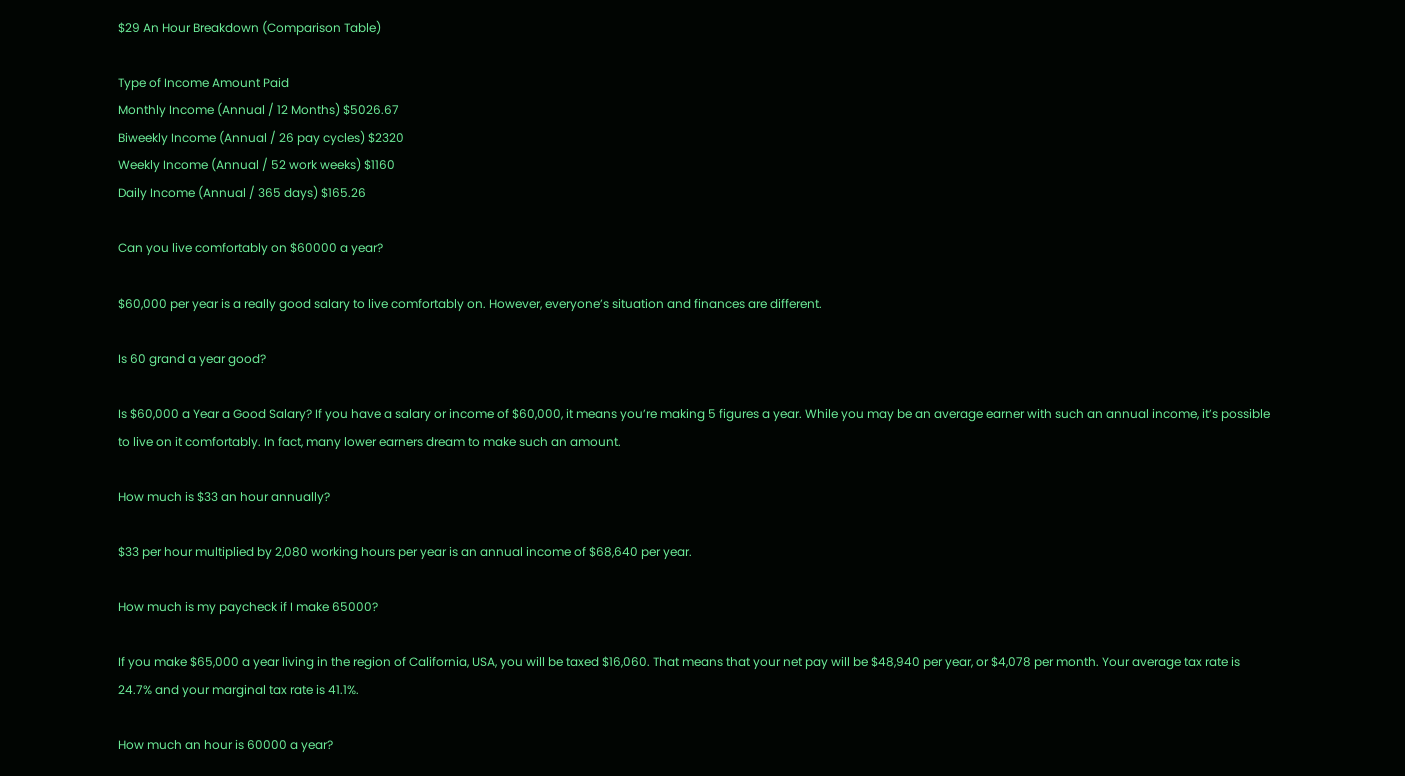$29 An Hour Breakdown (Comparison Table)

Type of Income Amount Paid
Monthly Income (Annual / 12 Months) $5026.67
Biweekly Income (Annual / 26 pay cycles) $2320
Weekly Income (Annual / 52 work weeks) $1160
Daily Income (Annual / 365 days) $165.26

Can you live comfortably on $60000 a year?

$60,000 per year is a really good salary to live comfortably on. However, everyone’s situation and finances are different.

Is 60 grand a year good?

Is $60,000 a Year a Good Salary? If you have a salary or income of $60,000, it means you’re making 5 figures a year. While you may be an average earner with such an annual income, it’s possible to live on it comfortably. In fact, many lower earners dream to make such an amount.

How much is $33 an hour annually?

$33 per hour multiplied by 2,080 working hours per year is an annual income of $68,640 per year.

How much is my paycheck if I make 65000?

If you make $65,000 a year living in the region of California, USA, you will be taxed $16,060. That means that your net pay will be $48,940 per year, or $4,078 per month. Your average tax rate is 24.7% and your marginal tax rate is 41.1%.

How much an hour is 60000 a year?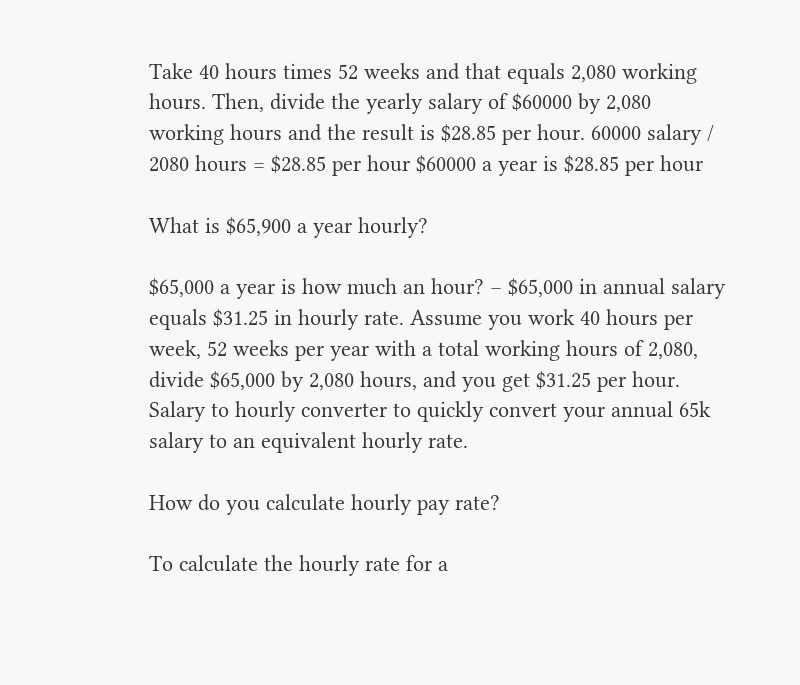Take 40 hours times 52 weeks and that equals 2,080 working hours. Then, divide the yearly salary of $60000 by 2,080 working hours and the result is $28.85 per hour. 60000 salary / 2080 hours = $28.85 per hour $60000 a year is $28.85 per hour

What is $65,900 a year hourly?

$65,000 a year is how much an hour? – $65,000 in annual salary equals $31.25 in hourly rate. Assume you work 40 hours per week, 52 weeks per year with a total working hours of 2,080, divide $65,000 by 2,080 hours, and you get $31.25 per hour. Salary to hourly converter to quickly convert your annual 65k salary to an equivalent hourly rate.

How do you calculate hourly pay rate?

To calculate the hourly rate for a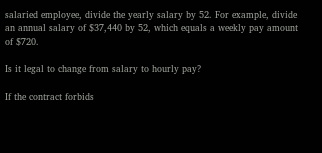salaried employee, divide the yearly salary by 52. For example, divide an annual salary of $37,440 by 52, which equals a weekly pay amount of $720.

Is it legal to change from salary to hourly pay?

If the contract forbids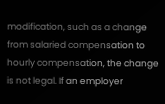modification, such as a change from salaried compensation to hourly compensation, the change is not legal. If an employer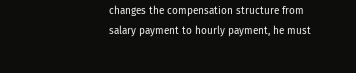changes the compensation structure from salary payment to hourly payment, he must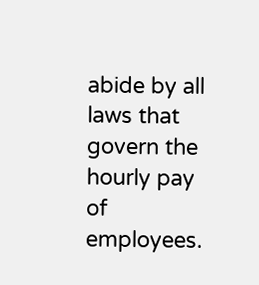abide by all laws that govern the hourly pay of employees.